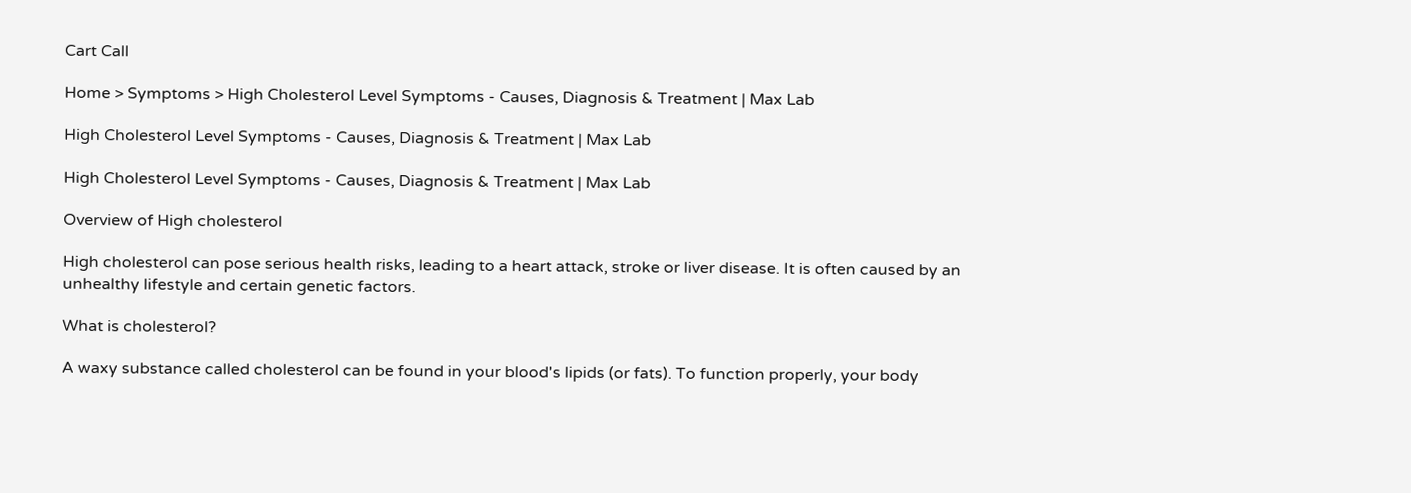Cart Call

Home > Symptoms > High Cholesterol Level Symptoms - Causes, Diagnosis & Treatment | Max Lab

High Cholesterol Level Symptoms - Causes, Diagnosis & Treatment | Max Lab

High Cholesterol Level Symptoms - Causes, Diagnosis & Treatment | Max Lab

Overview of High cholesterol

High cholesterol can pose serious health risks, leading to a heart attack, stroke or liver disease. It is often caused by an unhealthy lifestyle and certain genetic factors.

What is cholesterol?

A waxy substance called cholesterol can be found in your blood's lipids (or fats). To function properly, your body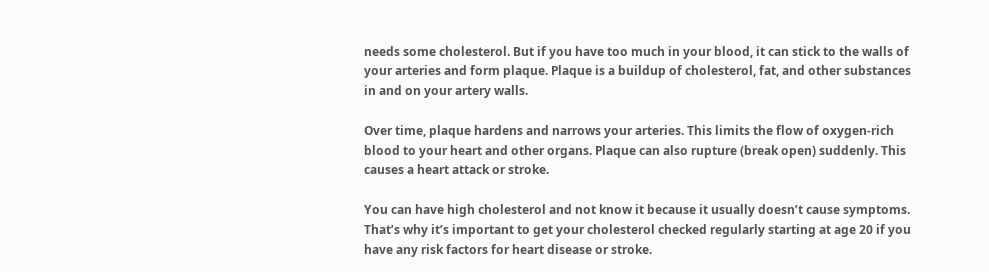needs some cholesterol. But if you have too much in your blood, it can stick to the walls of your arteries and form plaque. Plaque is a buildup of cholesterol, fat, and other substances in and on your artery walls.

Over time, plaque hardens and narrows your arteries. This limits the flow of oxygen-rich blood to your heart and other organs. Plaque can also rupture (break open) suddenly. This causes a heart attack or stroke.

You can have high cholesterol and not know it because it usually doesn’t cause symptoms. That’s why it’s important to get your cholesterol checked regularly starting at age 20 if you have any risk factors for heart disease or stroke.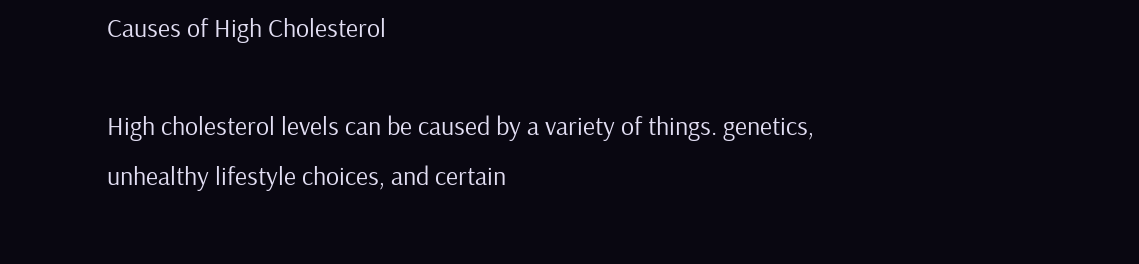Causes of High Cholesterol

High cholesterol levels can be caused by a variety of things. genetics, unhealthy lifestyle choices, and certain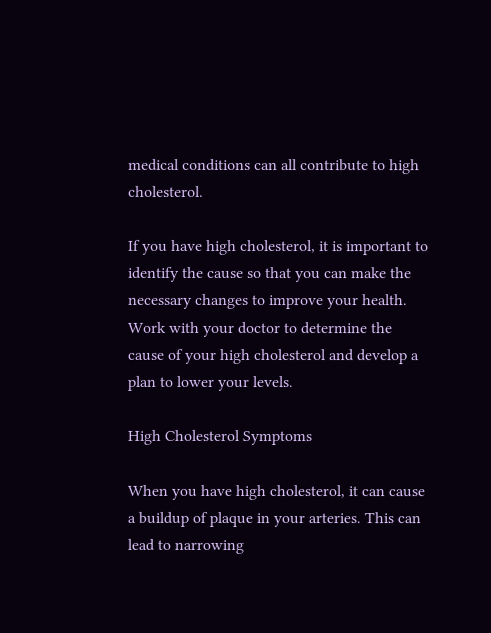medical conditions can all contribute to high cholesterol.

If you have high cholesterol, it is important to identify the cause so that you can make the necessary changes to improve your health. Work with your doctor to determine the cause of your high cholesterol and develop a plan to lower your levels.

High Cholesterol Symptoms

When you have high cholesterol, it can cause a buildup of plaque in your arteries. This can lead to narrowing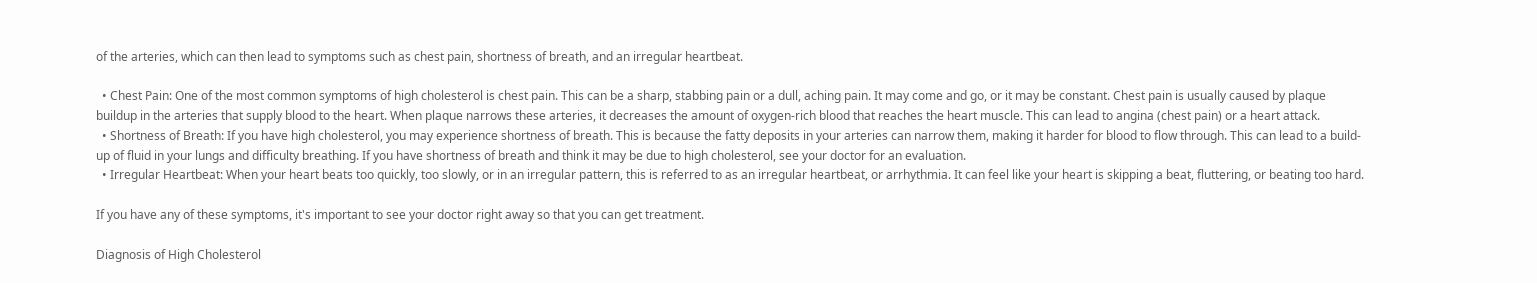of the arteries, which can then lead to symptoms such as chest pain, shortness of breath, and an irregular heartbeat.

  • Chest Pain: One of the most common symptoms of high cholesterol is chest pain. This can be a sharp, stabbing pain or a dull, aching pain. It may come and go, or it may be constant. Chest pain is usually caused by plaque buildup in the arteries that supply blood to the heart. When plaque narrows these arteries, it decreases the amount of oxygen-rich blood that reaches the heart muscle. This can lead to angina (chest pain) or a heart attack.
  • Shortness of Breath: If you have high cholesterol, you may experience shortness of breath. This is because the fatty deposits in your arteries can narrow them, making it harder for blood to flow through. This can lead to a build-up of fluid in your lungs and difficulty breathing. If you have shortness of breath and think it may be due to high cholesterol, see your doctor for an evaluation.
  • Irregular Heartbeat: When your heart beats too quickly, too slowly, or in an irregular pattern, this is referred to as an irregular heartbeat, or arrhythmia. It can feel like your heart is skipping a beat, fluttering, or beating too hard.

If you have any of these symptoms, it's important to see your doctor right away so that you can get treatment.

Diagnosis of High Cholesterol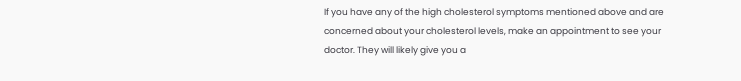If you have any of the high cholesterol symptoms mentioned above and are concerned about your cholesterol levels, make an appointment to see your doctor. They will likely give you a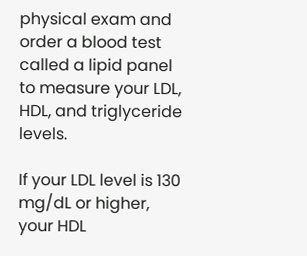physical exam and order a blood test called a lipid panel to measure your LDL, HDL, and triglyceride levels.

If your LDL level is 130 mg/dL or higher, your HDL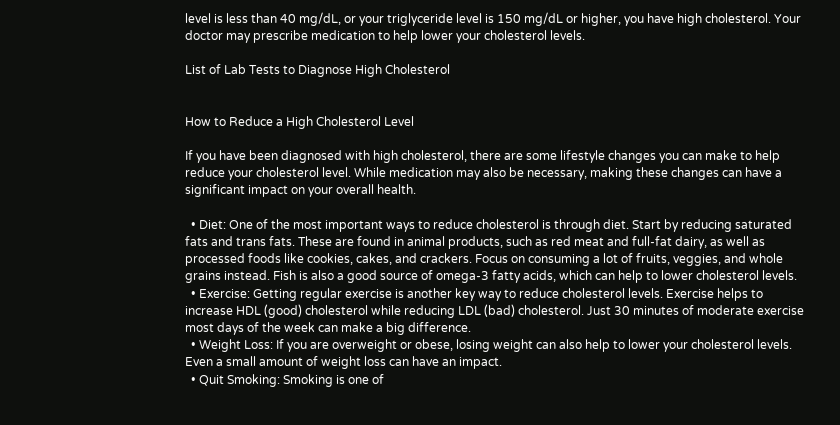level is less than 40 mg/dL, or your triglyceride level is 150 mg/dL or higher, you have high cholesterol. Your doctor may prescribe medication to help lower your cholesterol levels.

List of Lab Tests to Diagnose High Cholesterol


How to Reduce a High Cholesterol Level

If you have been diagnosed with high cholesterol, there are some lifestyle changes you can make to help reduce your cholesterol level. While medication may also be necessary, making these changes can have a significant impact on your overall health.

  • Diet: One of the most important ways to reduce cholesterol is through diet. Start by reducing saturated fats and trans fats. These are found in animal products, such as red meat and full-fat dairy, as well as processed foods like cookies, cakes, and crackers. Focus on consuming a lot of fruits, veggies, and whole grains instead. Fish is also a good source of omega-3 fatty acids, which can help to lower cholesterol levels.
  • Exercise: Getting regular exercise is another key way to reduce cholesterol levels. Exercise helps to increase HDL (good) cholesterol while reducing LDL (bad) cholesterol. Just 30 minutes of moderate exercise most days of the week can make a big difference.
  • Weight Loss: If you are overweight or obese, losing weight can also help to lower your cholesterol levels. Even a small amount of weight loss can have an impact.
  • Quit Smoking: Smoking is one of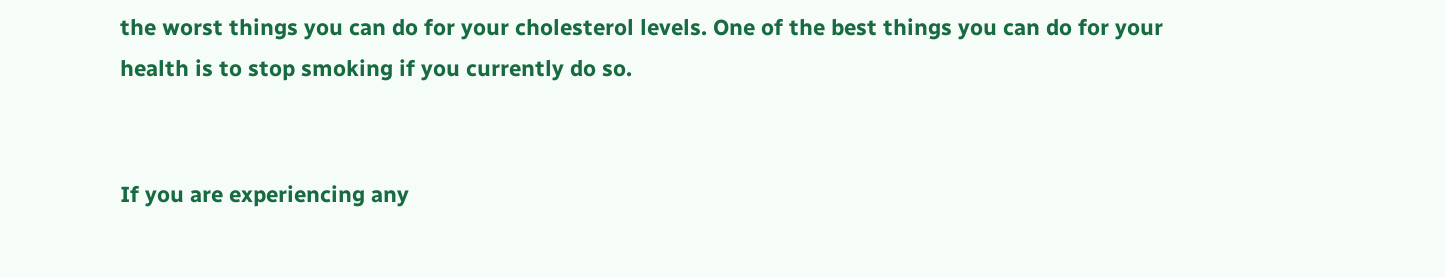the worst things you can do for your cholesterol levels. One of the best things you can do for your health is to stop smoking if you currently do so.


If you are experiencing any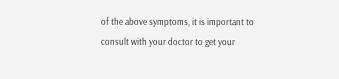of the above symptoms, it is important to consult with your doctor to get your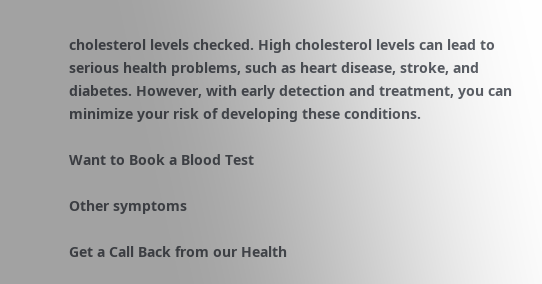cholesterol levels checked. High cholesterol levels can lead to serious health problems, such as heart disease, stroke, and diabetes. However, with early detection and treatment, you can minimize your risk of developing these conditions.

Want to Book a Blood Test

Other symptoms

Get a Call Back from our Health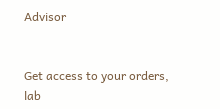Advisor


Get access to your orders, lab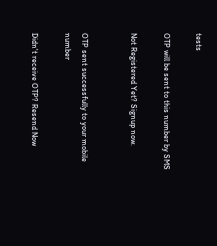tests

OTP will be sent to this number by SMS

Not Registered Yet? Signup now.


OTP sent successfully to your mobile number

Didn't receive OTP? Resend Now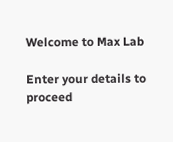Welcome to Max Lab

Enter your details to proceed